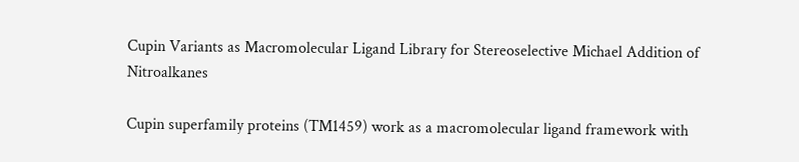Cupin Variants as Macromolecular Ligand Library for Stereoselective Michael Addition of Nitroalkanes

Cupin superfamily proteins (TM1459) work as a macromolecular ligand framework with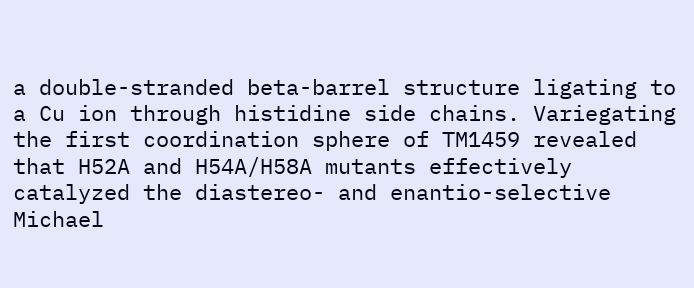a double-stranded beta-barrel structure ligating to a Cu ion through histidine side chains. Variegating the first coordination sphere of TM1459 revealed that H52A and H54A/H58A mutants effectively catalyzed the diastereo- and enantio-selective Michael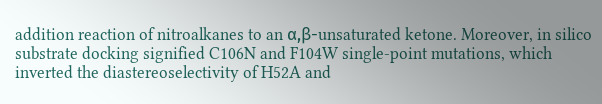addition reaction of nitroalkanes to an α,β-unsaturated ketone. Moreover, in silico substrate docking signified C106N and F104W single-point mutations, which inverted the diastereoselectivity of H52A and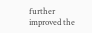further improved the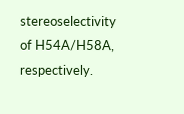stereoselectivity of H54A/H58A, respectively.